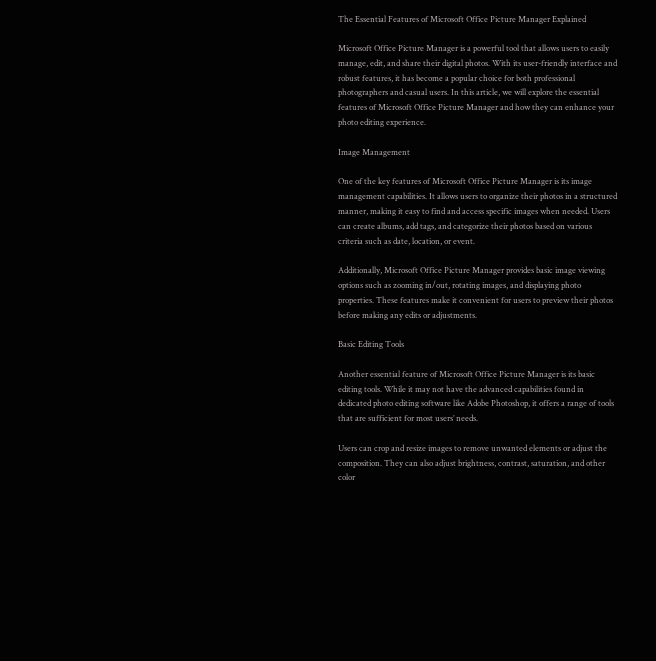The Essential Features of Microsoft Office Picture Manager Explained

Microsoft Office Picture Manager is a powerful tool that allows users to easily manage, edit, and share their digital photos. With its user-friendly interface and robust features, it has become a popular choice for both professional photographers and casual users. In this article, we will explore the essential features of Microsoft Office Picture Manager and how they can enhance your photo editing experience.

Image Management

One of the key features of Microsoft Office Picture Manager is its image management capabilities. It allows users to organize their photos in a structured manner, making it easy to find and access specific images when needed. Users can create albums, add tags, and categorize their photos based on various criteria such as date, location, or event.

Additionally, Microsoft Office Picture Manager provides basic image viewing options such as zooming in/out, rotating images, and displaying photo properties. These features make it convenient for users to preview their photos before making any edits or adjustments.

Basic Editing Tools

Another essential feature of Microsoft Office Picture Manager is its basic editing tools. While it may not have the advanced capabilities found in dedicated photo editing software like Adobe Photoshop, it offers a range of tools that are sufficient for most users’ needs.

Users can crop and resize images to remove unwanted elements or adjust the composition. They can also adjust brightness, contrast, saturation, and other color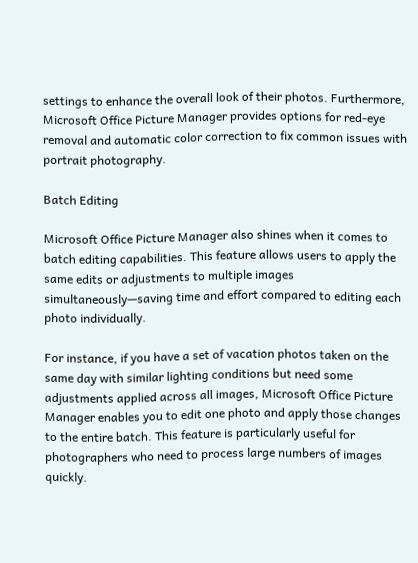settings to enhance the overall look of their photos. Furthermore, Microsoft Office Picture Manager provides options for red-eye removal and automatic color correction to fix common issues with portrait photography.

Batch Editing

Microsoft Office Picture Manager also shines when it comes to batch editing capabilities. This feature allows users to apply the same edits or adjustments to multiple images simultaneously—saving time and effort compared to editing each photo individually.

For instance, if you have a set of vacation photos taken on the same day with similar lighting conditions but need some adjustments applied across all images, Microsoft Office Picture Manager enables you to edit one photo and apply those changes to the entire batch. This feature is particularly useful for photographers who need to process large numbers of images quickly.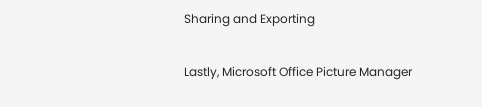Sharing and Exporting

Lastly, Microsoft Office Picture Manager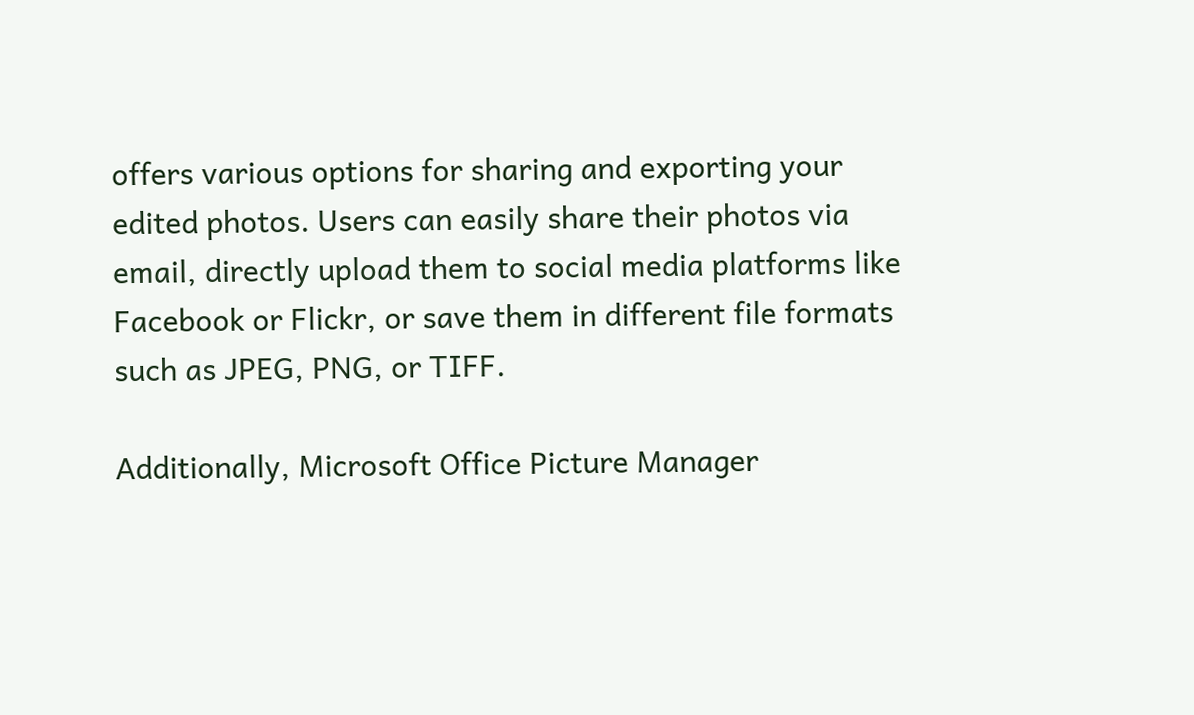offers various options for sharing and exporting your edited photos. Users can easily share their photos via email, directly upload them to social media platforms like Facebook or Flickr, or save them in different file formats such as JPEG, PNG, or TIFF.

Additionally, Microsoft Office Picture Manager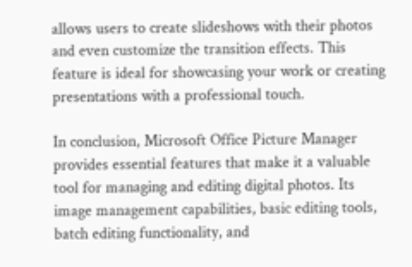allows users to create slideshows with their photos and even customize the transition effects. This feature is ideal for showcasing your work or creating presentations with a professional touch.

In conclusion, Microsoft Office Picture Manager provides essential features that make it a valuable tool for managing and editing digital photos. Its image management capabilities, basic editing tools, batch editing functionality, and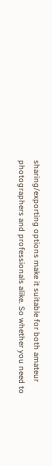sharing/exporting options make it suitable for both amateur photographers and professionals alike. So whether you need to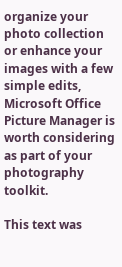organize your photo collection or enhance your images with a few simple edits, Microsoft Office Picture Manager is worth considering as part of your photography toolkit.

This text was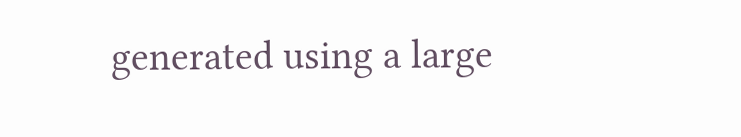generated using a large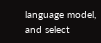language model, and select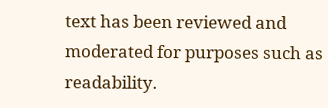text has been reviewed and moderated for purposes such as readability.